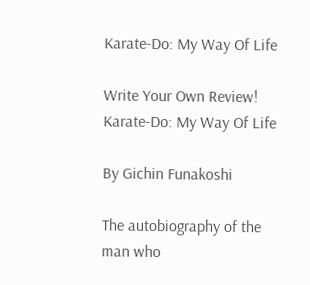Karate-Do: My Way Of Life

Write Your Own Review!
Karate-Do: My Way Of Life

By Gichin Funakoshi

The autobiography of the man who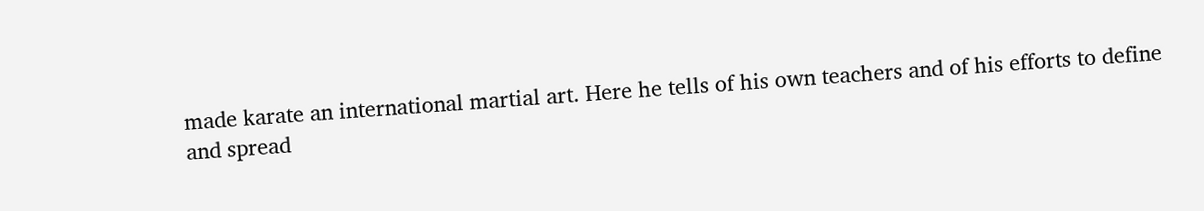made karate an international martial art. Here he tells of his own teachers and of his efforts to define and spread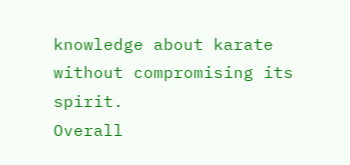knowledge about karate without compromising its spirit.
Overall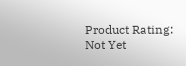Product Rating: Not Yet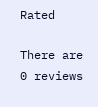Rated

There are 0 reviews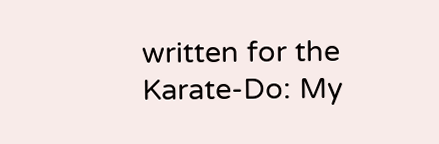written for the Karate-Do: My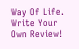Way Of Life.  Write Your Own Review!